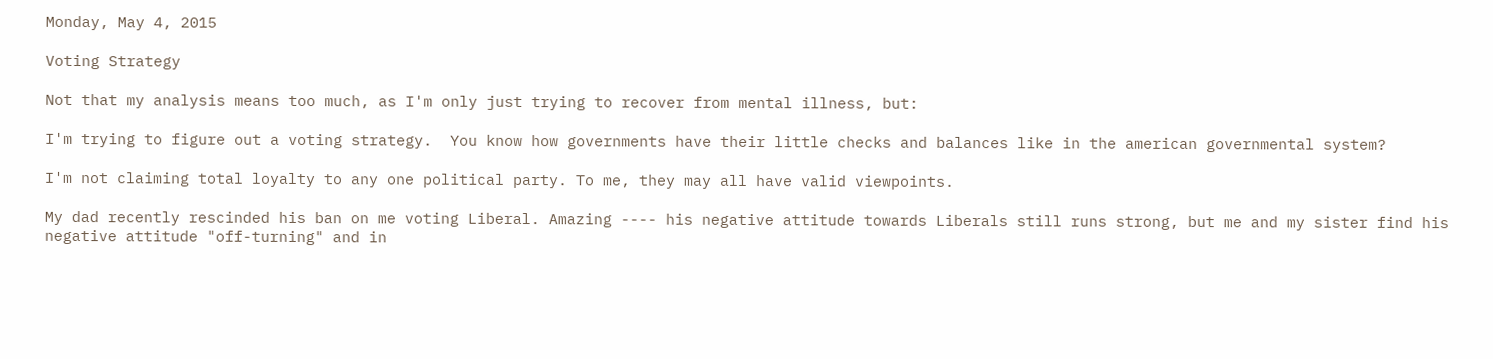Monday, May 4, 2015

Voting Strategy

Not that my analysis means too much, as I'm only just trying to recover from mental illness, but:

I'm trying to figure out a voting strategy.  You know how governments have their little checks and balances like in the american governmental system?

I'm not claiming total loyalty to any one political party. To me, they may all have valid viewpoints.

My dad recently rescinded his ban on me voting Liberal. Amazing ---- his negative attitude towards Liberals still runs strong, but me and my sister find his negative attitude "off-turning" and in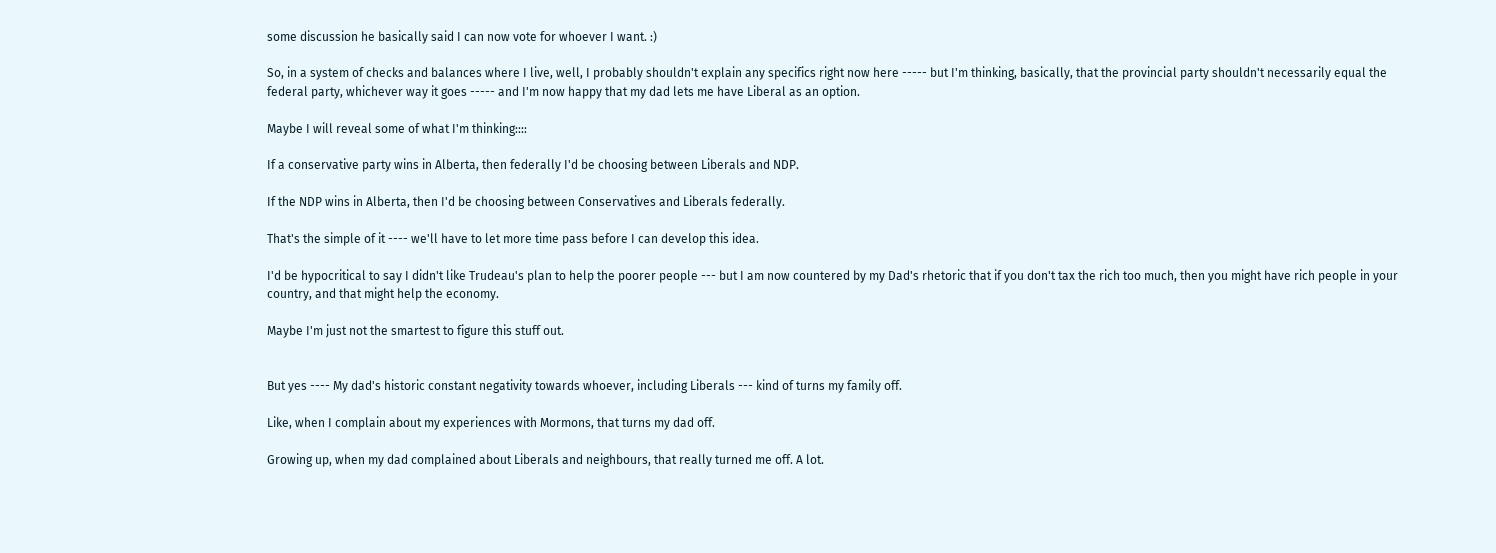some discussion he basically said I can now vote for whoever I want. :)

So, in a system of checks and balances where I live, well, I probably shouldn't explain any specifics right now here ----- but I'm thinking, basically, that the provincial party shouldn't necessarily equal the federal party, whichever way it goes ----- and I'm now happy that my dad lets me have Liberal as an option.

Maybe I will reveal some of what I'm thinking::::

If a conservative party wins in Alberta, then federally I'd be choosing between Liberals and NDP.

If the NDP wins in Alberta, then I'd be choosing between Conservatives and Liberals federally.

That's the simple of it ---- we'll have to let more time pass before I can develop this idea.

I'd be hypocritical to say I didn't like Trudeau's plan to help the poorer people --- but I am now countered by my Dad's rhetoric that if you don't tax the rich too much, then you might have rich people in your country, and that might help the economy.

Maybe I'm just not the smartest to figure this stuff out.


But yes ---- My dad's historic constant negativity towards whoever, including Liberals --- kind of turns my family off.

Like, when I complain about my experiences with Mormons, that turns my dad off.

Growing up, when my dad complained about Liberals and neighbours, that really turned me off. A lot.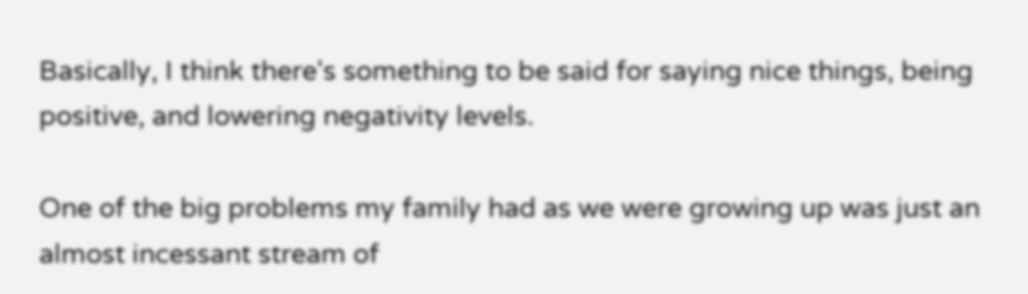Basically, I think there's something to be said for saying nice things, being positive, and lowering negativity levels.

One of the big problems my family had as we were growing up was just an almost incessant stream of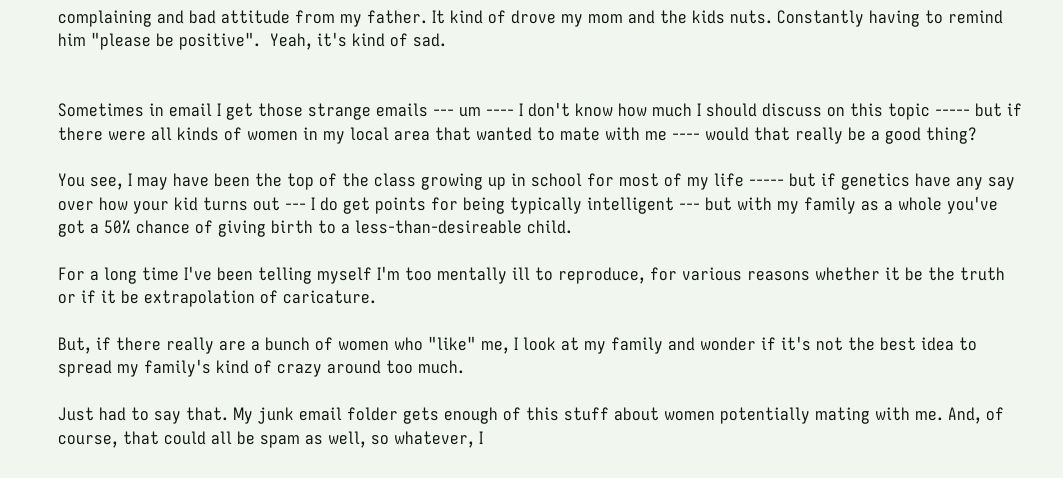complaining and bad attitude from my father. It kind of drove my mom and the kids nuts. Constantly having to remind him "please be positive".  Yeah, it's kind of sad.


Sometimes in email I get those strange emails --- um ---- I don't know how much I should discuss on this topic ----- but if there were all kinds of women in my local area that wanted to mate with me ---- would that really be a good thing?

You see, I may have been the top of the class growing up in school for most of my life ----- but if genetics have any say over how your kid turns out --- I do get points for being typically intelligent --- but with my family as a whole you've got a 50% chance of giving birth to a less-than-desireable child.

For a long time I've been telling myself I'm too mentally ill to reproduce, for various reasons whether it be the truth or if it be extrapolation of caricature.

But, if there really are a bunch of women who "like" me, I look at my family and wonder if it's not the best idea to spread my family's kind of crazy around too much.

Just had to say that. My junk email folder gets enough of this stuff about women potentially mating with me. And, of course, that could all be spam as well, so whatever, I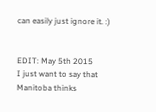can easily just ignore it. :)


EDIT: May 5th 2015
I just want to say that Manitoba thinks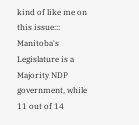kind of like me on this issue::: Manitoba's Legislature is a Majority NDP government, while 11 out of 14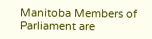Manitoba Members of Parliament are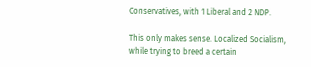Conservatives, with 1 Liberal and 2 NDP.

This only makes sense. Localized Socialism, while trying to breed a certain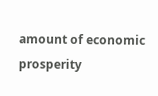amount of economic prosperity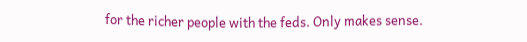for the richer people with the feds. Only makes sense.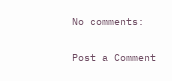No comments:

Post a Comment